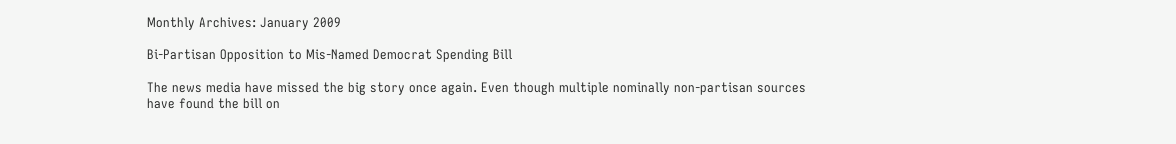Monthly Archives: January 2009

Bi-Partisan Opposition to Mis-Named Democrat Spending Bill

The news media have missed the big story once again. Even though multiple nominally non-partisan sources have found the bill on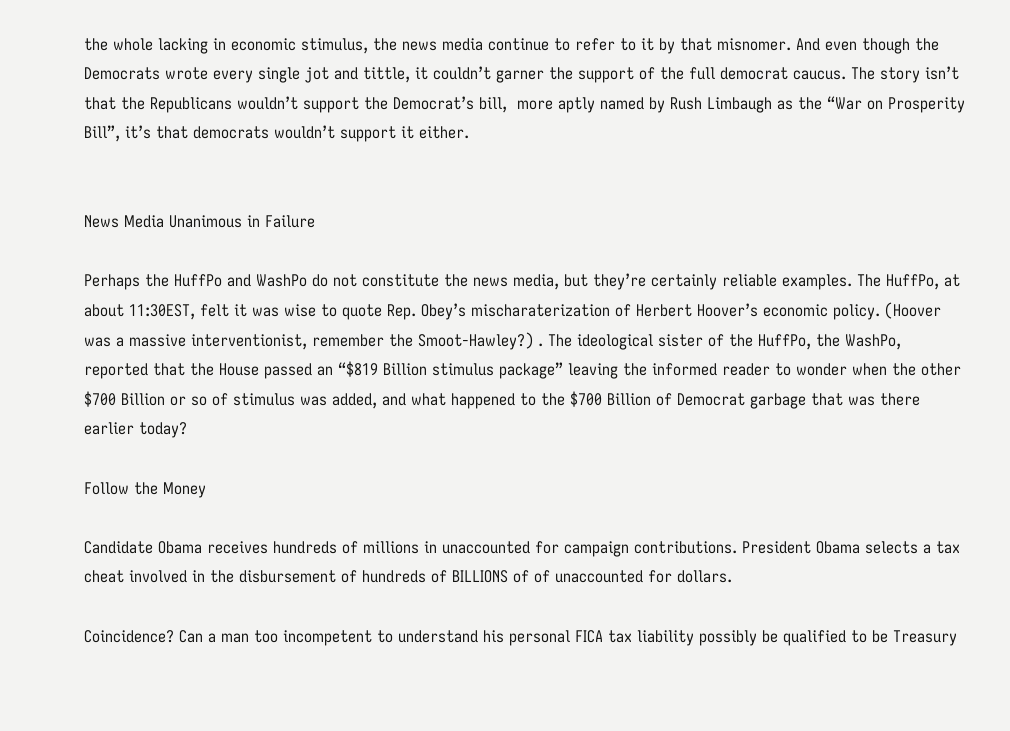the whole lacking in economic stimulus, the news media continue to refer to it by that misnomer. And even though the Democrats wrote every single jot and tittle, it couldn’t garner the support of the full democrat caucus. The story isn’t that the Republicans wouldn’t support the Democrat’s bill,  more aptly named by Rush Limbaugh as the “War on Prosperity Bill”, it’s that democrats wouldn’t support it either.


News Media Unanimous in Failure

Perhaps the HuffPo and WashPo do not constitute the news media, but they’re certainly reliable examples. The HuffPo, at about 11:30EST, felt it was wise to quote Rep. Obey’s mischaraterization of Herbert Hoover’s economic policy. (Hoover was a massive interventionist, remember the Smoot-Hawley?) . The ideological sister of the HuffPo, the WashPo, reported that the House passed an “$819 Billion stimulus package” leaving the informed reader to wonder when the other $700 Billion or so of stimulus was added, and what happened to the $700 Billion of Democrat garbage that was there earlier today?

Follow the Money

Candidate Obama receives hundreds of millions in unaccounted for campaign contributions. President Obama selects a tax cheat involved in the disbursement of hundreds of BILLIONS of of unaccounted for dollars.

Coincidence? Can a man too incompetent to understand his personal FICA tax liability possibly be qualified to be Treasury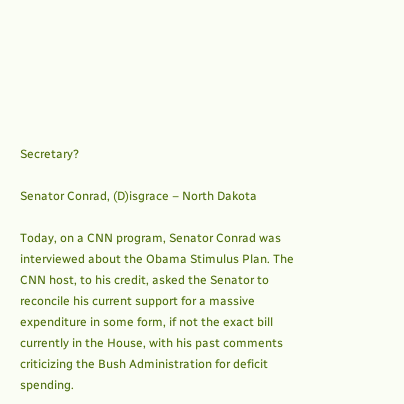Secretary?

Senator Conrad, (D)isgrace – North Dakota

Today, on a CNN program, Senator Conrad was interviewed about the Obama Stimulus Plan. The CNN host, to his credit, asked the Senator to reconcile his current support for a massive expenditure in some form, if not the exact bill currently in the House, with his past comments criticizing the Bush Administration for deficit spending.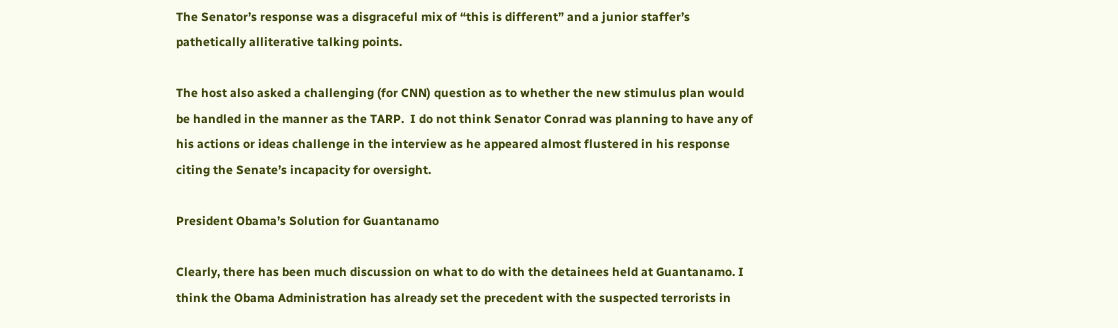The Senator’s response was a disgraceful mix of “this is different” and a junior staffer’s pathetically alliterative talking points.

The host also asked a challenging (for CNN) question as to whether the new stimulus plan would be handled in the manner as the TARP.  I do not think Senator Conrad was planning to have any of his actions or ideas challenge in the interview as he appeared almost flustered in his response citing the Senate’s incapacity for oversight.

President Obama’s Solution for Guantanamo

Clearly, there has been much discussion on what to do with the detainees held at Guantanamo. I think the Obama Administration has already set the precedent with the suspected terrorists in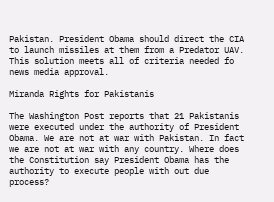Pakistan. President Obama should direct the CIA to launch missiles at them from a Predator UAV. This solution meets all of criteria needed fo news media approval.

Miranda Rights for Pakistanis

The Washington Post reports that 21 Pakistanis were executed under the authority of President Obama. We are not at war with Pakistan. In fact we are not at war with any country. Where does the Constitution say President Obama has the authority to execute people with out due process?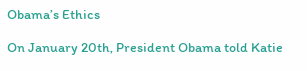Obama’s Ethics

On January 20th, President Obama told Katie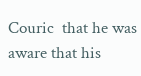Couric  that he was aware that his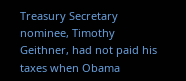Treasury Secretary nominee, Timothy Geithner, had not paid his taxes when Obama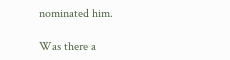nominated him.

Was there a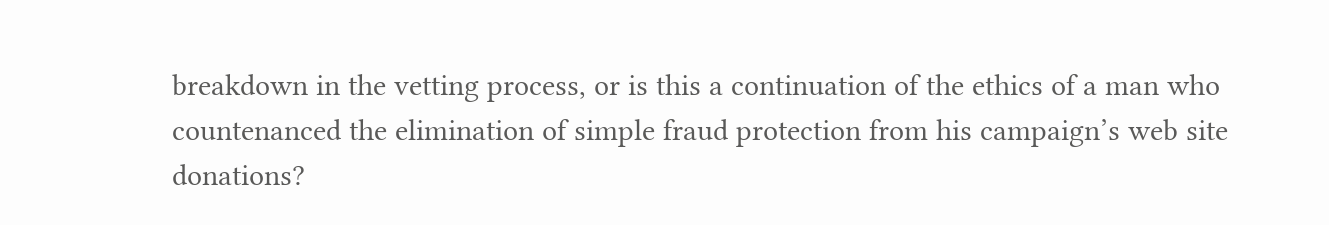breakdown in the vetting process, or is this a continuation of the ethics of a man who countenanced the elimination of simple fraud protection from his campaign’s web site donations?